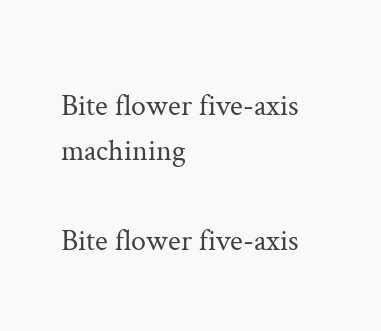Bite flower five-axis machining

Bite flower five-axis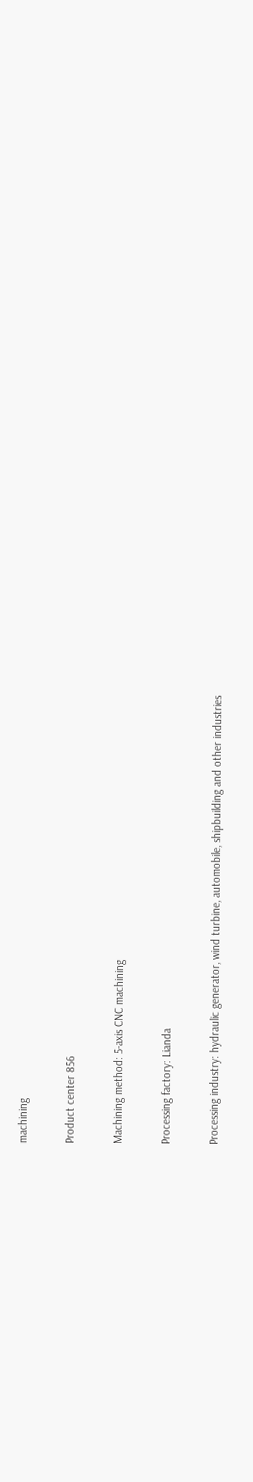machining

Product center 856

Machining method: 5-axis CNC machining

Processing factory: Lianda

Processing industry: hydraulic generator, wind turbine, automobile, shipbuilding and other industries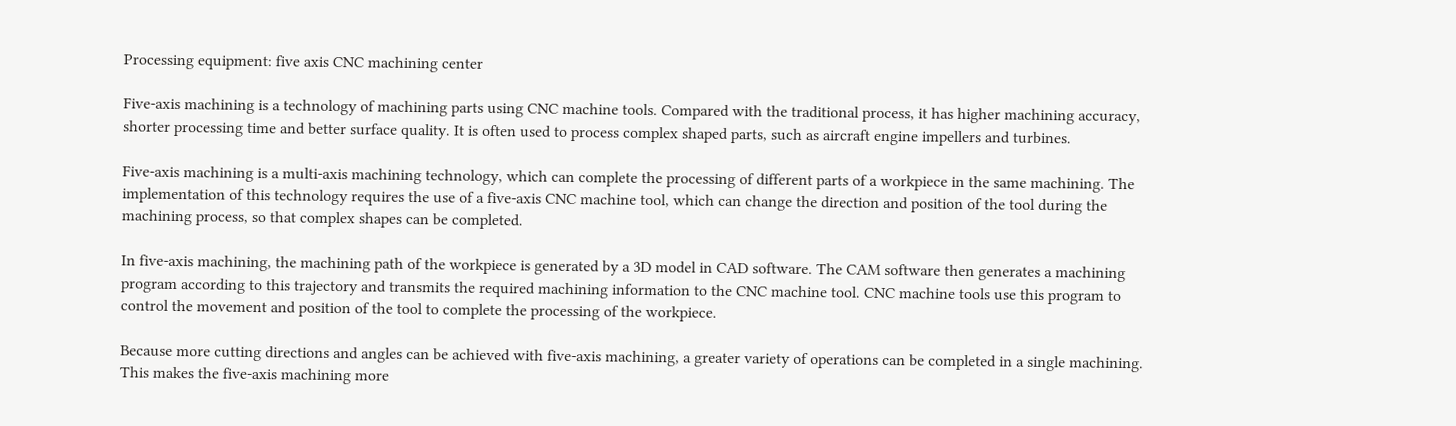Processing equipment: five axis CNC machining center

Five-axis machining is a technology of machining parts using CNC machine tools. Compared with the traditional process, it has higher machining accuracy, shorter processing time and better surface quality. It is often used to process complex shaped parts, such as aircraft engine impellers and turbines.

Five-axis machining is a multi-axis machining technology, which can complete the processing of different parts of a workpiece in the same machining. The implementation of this technology requires the use of a five-axis CNC machine tool, which can change the direction and position of the tool during the machining process, so that complex shapes can be completed.

In five-axis machining, the machining path of the workpiece is generated by a 3D model in CAD software. The CAM software then generates a machining program according to this trajectory and transmits the required machining information to the CNC machine tool. CNC machine tools use this program to control the movement and position of the tool to complete the processing of the workpiece.

Because more cutting directions and angles can be achieved with five-axis machining, a greater variety of operations can be completed in a single machining. This makes the five-axis machining more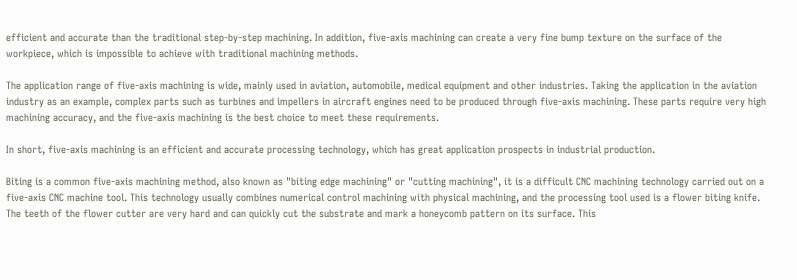efficient and accurate than the traditional step-by-step machining. In addition, five-axis machining can create a very fine bump texture on the surface of the workpiece, which is impossible to achieve with traditional machining methods.

The application range of five-axis machining is wide, mainly used in aviation, automobile, medical equipment and other industries. Taking the application in the aviation industry as an example, complex parts such as turbines and impellers in aircraft engines need to be produced through five-axis machining. These parts require very high machining accuracy, and the five-axis machining is the best choice to meet these requirements.

In short, five-axis machining is an efficient and accurate processing technology, which has great application prospects in industrial production.

Biting is a common five-axis machining method, also known as "biting edge machining" or "cutting machining", it is a difficult CNC machining technology carried out on a five-axis CNC machine tool. This technology usually combines numerical control machining with physical machining, and the processing tool used is a flower biting knife. The teeth of the flower cutter are very hard and can quickly cut the substrate and mark a honeycomb pattern on its surface. This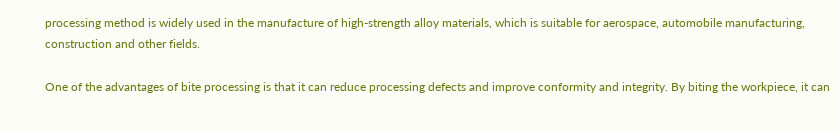processing method is widely used in the manufacture of high-strength alloy materials, which is suitable for aerospace, automobile manufacturing, construction and other fields.

One of the advantages of bite processing is that it can reduce processing defects and improve conformity and integrity. By biting the workpiece, it can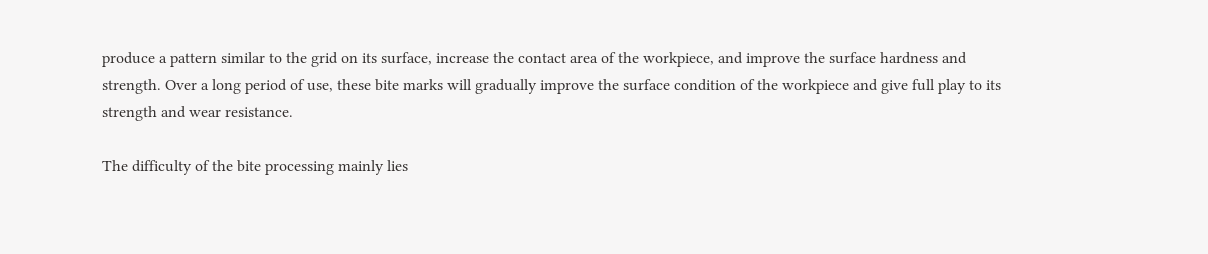produce a pattern similar to the grid on its surface, increase the contact area of the workpiece, and improve the surface hardness and strength. Over a long period of use, these bite marks will gradually improve the surface condition of the workpiece and give full play to its strength and wear resistance.

The difficulty of the bite processing mainly lies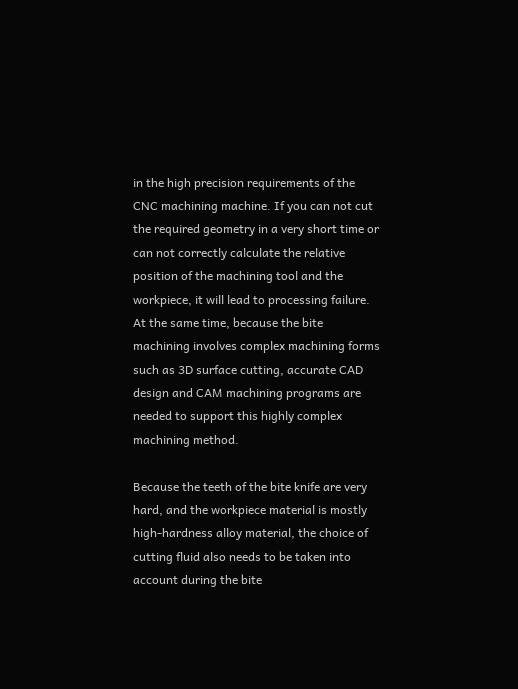in the high precision requirements of the CNC machining machine. If you can not cut the required geometry in a very short time or can not correctly calculate the relative position of the machining tool and the workpiece, it will lead to processing failure. At the same time, because the bite machining involves complex machining forms such as 3D surface cutting, accurate CAD design and CAM machining programs are needed to support this highly complex machining method.

Because the teeth of the bite knife are very hard, and the workpiece material is mostly high-hardness alloy material, the choice of cutting fluid also needs to be taken into account during the bite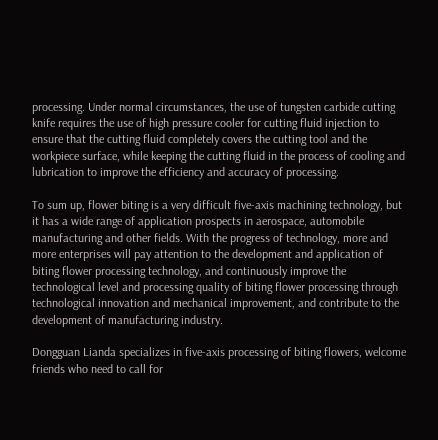processing. Under normal circumstances, the use of tungsten carbide cutting knife requires the use of high pressure cooler for cutting fluid injection to ensure that the cutting fluid completely covers the cutting tool and the workpiece surface, while keeping the cutting fluid in the process of cooling and lubrication to improve the efficiency and accuracy of processing.

To sum up, flower biting is a very difficult five-axis machining technology, but it has a wide range of application prospects in aerospace, automobile manufacturing and other fields. With the progress of technology, more and more enterprises will pay attention to the development and application of biting flower processing technology, and continuously improve the technological level and processing quality of biting flower processing through technological innovation and mechanical improvement, and contribute to the development of manufacturing industry.

Dongguan Lianda specializes in five-axis processing of biting flowers, welcome friends who need to call for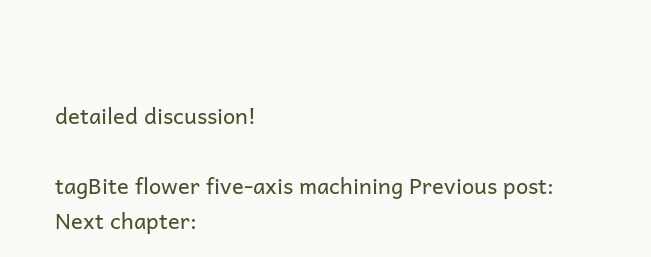detailed discussion!

tagBite flower five-axis machining Previous post: Next chapter: